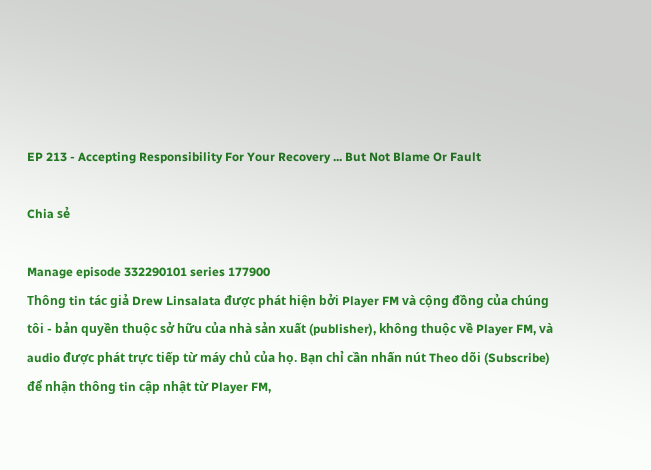EP 213 - Accepting Responsibility For Your Recovery ... But Not Blame Or Fault

Chia sẻ

Manage episode 332290101 series 177900
Thông tin tác giả Drew Linsalata được phát hiện bởi Player FM và cộng đồng của chúng tôi - bản quyền thuộc sở hữu của nhà sản xuất (publisher), không thuộc về Player FM, và audio được phát trực tiếp từ máy chủ của họ. Bạn chỉ cần nhấn nút Theo dõi (Subscribe) để nhận thông tin cập nhật từ Player FM,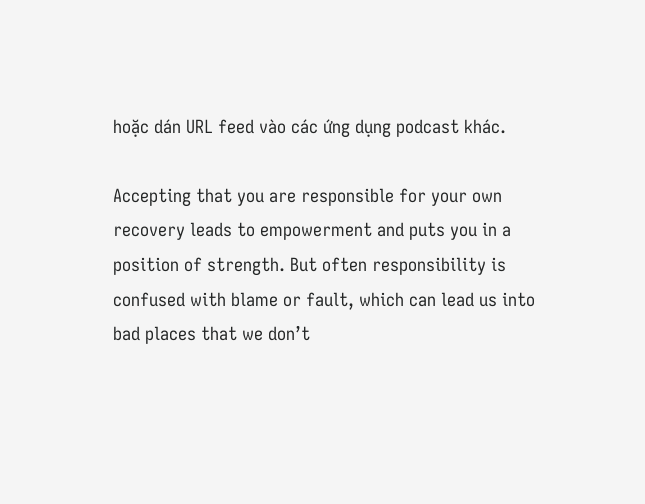hoặc dán URL feed vào các ứng dụng podcast khác.

Accepting that you are responsible for your own recovery leads to empowerment and puts you in a position of strength. But often responsibility is confused with blame or fault, which can lead us into bad places that we don’t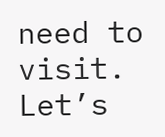need to visit. Let’s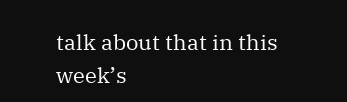talk about that in this week’s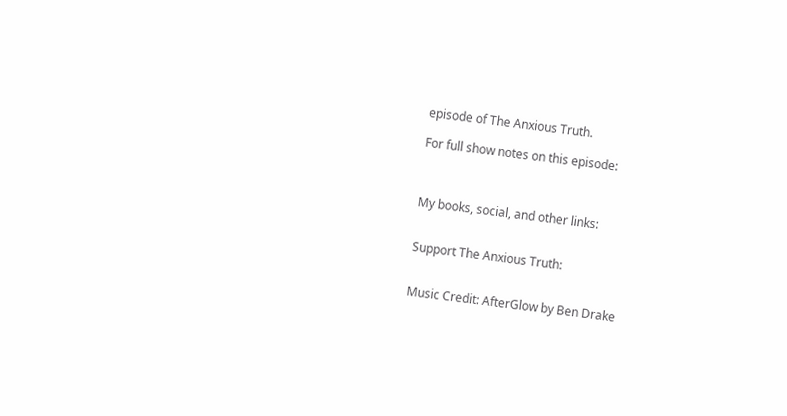episode of The Anxious Truth.

For full show notes on this episode:



My books, social, and other links:


Support The Anxious Truth:


Music Credit: AfterGlow by Ben Drake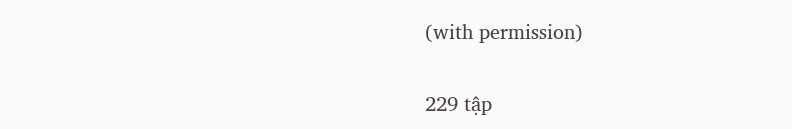(with permission)


229 tập